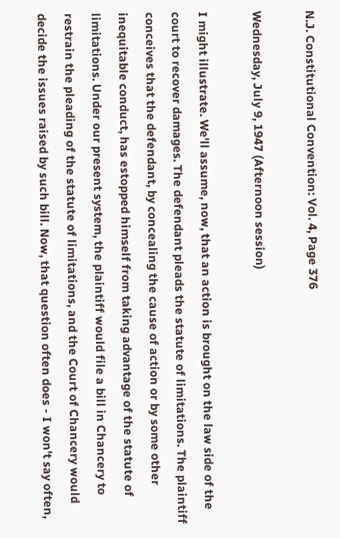N.J. Constitutional Convention: Vol. 4, Page 376

Wednesday, July 9, 1947 (Afternoon session)

I might illustrate. We'll assume, now, that an action is brought on the law side of the court to recover damages. The defendant pleads the statute of limitations. The plaintiff conceives that the defendant, by concealing the cause of action or by some other inequitable conduct, has estopped himself from taking advantage of the statute of limitations. Under our present system, the plaintiff would file a bill in Chancery to restrain the pleading of the statute of limitations, and the Court of Chancery would decide the issues raised by such bill. Now, that question often does - I won't say often,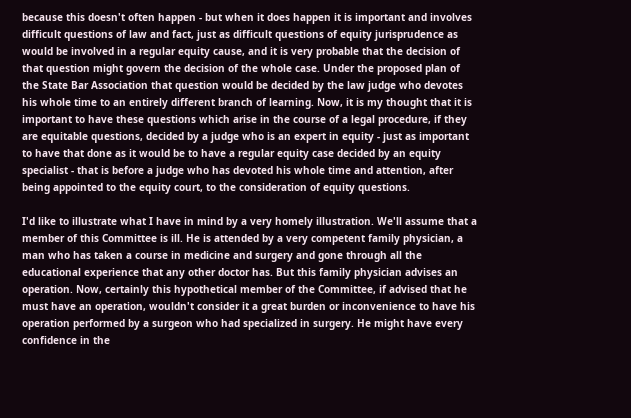because this doesn't often happen - but when it does happen it is important and involves difficult questions of law and fact, just as difficult questions of equity jurisprudence as would be involved in a regular equity cause, and it is very probable that the decision of that question might govern the decision of the whole case. Under the proposed plan of the State Bar Association that question would be decided by the law judge who devotes his whole time to an entirely different branch of learning. Now, it is my thought that it is important to have these questions which arise in the course of a legal procedure, if they are equitable questions, decided by a judge who is an expert in equity - just as important to have that done as it would be to have a regular equity case decided by an equity specialist - that is before a judge who has devoted his whole time and attention, after being appointed to the equity court, to the consideration of equity questions.

I'd like to illustrate what I have in mind by a very homely illustration. We'll assume that a member of this Committee is ill. He is attended by a very competent family physician, a man who has taken a course in medicine and surgery and gone through all the educational experience that any other doctor has. But this family physician advises an operation. Now, certainly this hypothetical member of the Committee, if advised that he must have an operation, wouldn't consider it a great burden or inconvenience to have his operation performed by a surgeon who had specialized in surgery. He might have every confidence in the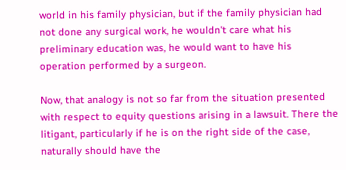world in his family physician, but if the family physician had not done any surgical work, he wouldn't care what his preliminary education was, he would want to have his operation performed by a surgeon.

Now, that analogy is not so far from the situation presented with respect to equity questions arising in a lawsuit. There the litigant, particularly if he is on the right side of the case, naturally should have the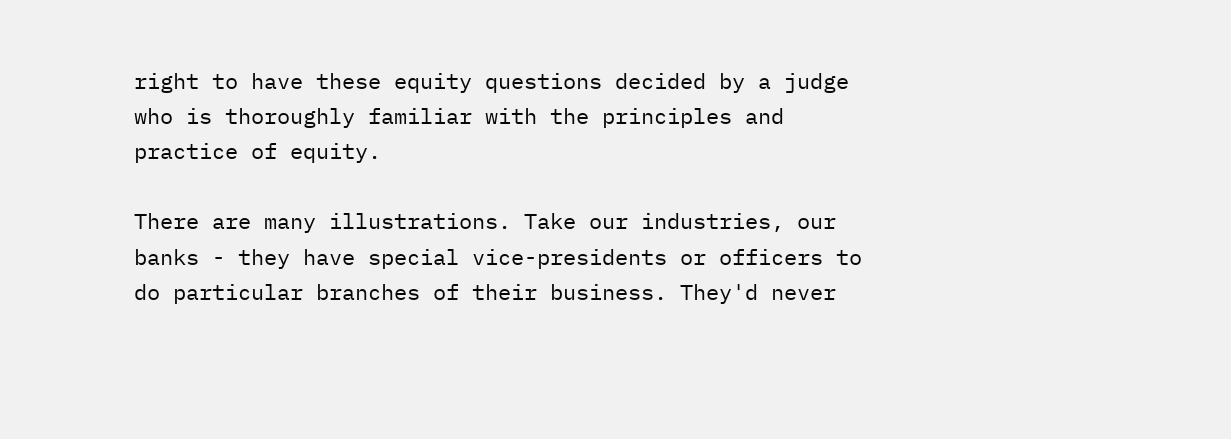right to have these equity questions decided by a judge who is thoroughly familiar with the principles and practice of equity.

There are many illustrations. Take our industries, our banks - they have special vice-presidents or officers to do particular branches of their business. They'd never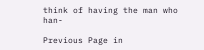think of having the man who han-

Previous Page in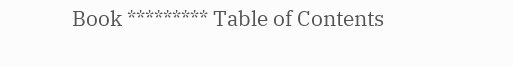Book ********* Table of Contents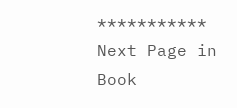*********** Next Page in Book